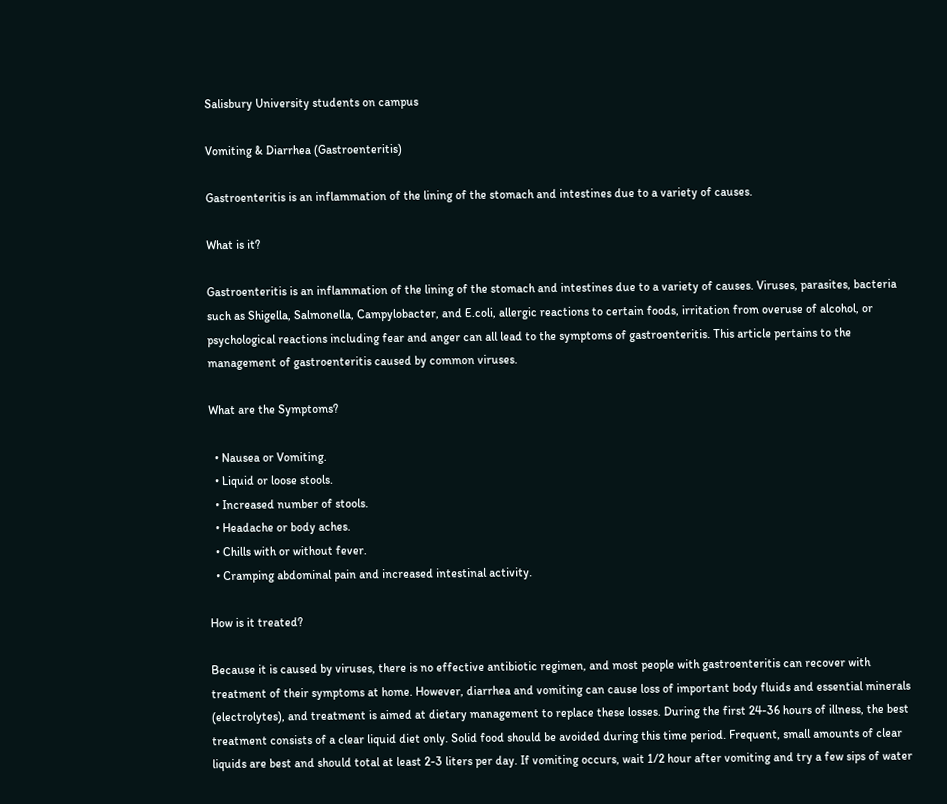Salisbury University students on campus

Vomiting & Diarrhea (Gastroenteritis)

Gastroenteritis is an inflammation of the lining of the stomach and intestines due to a variety of causes.

What is it?

Gastroenteritis is an inflammation of the lining of the stomach and intestines due to a variety of causes. Viruses, parasites, bacteria such as Shigella, Salmonella, Campylobacter, and E.coli, allergic reactions to certain foods, irritation from overuse of alcohol, or psychological reactions including fear and anger can all lead to the symptoms of gastroenteritis. This article pertains to the management of gastroenteritis caused by common viruses.

What are the Symptoms?

  • Nausea or Vomiting.
  • Liquid or loose stools.
  • Increased number of stools.
  • Headache or body aches.
  • Chills with or without fever.
  • Cramping abdominal pain and increased intestinal activity.

How is it treated?

Because it is caused by viruses, there is no effective antibiotic regimen, and most people with gastroenteritis can recover with treatment of their symptoms at home. However, diarrhea and vomiting can cause loss of important body fluids and essential minerals (electrolytes), and treatment is aimed at dietary management to replace these losses. During the first 24-36 hours of illness, the best treatment consists of a clear liquid diet only. Solid food should be avoided during this time period. Frequent, small amounts of clear liquids are best and should total at least 2-3 liters per day. If vomiting occurs, wait 1/2 hour after vomiting and try a few sips of water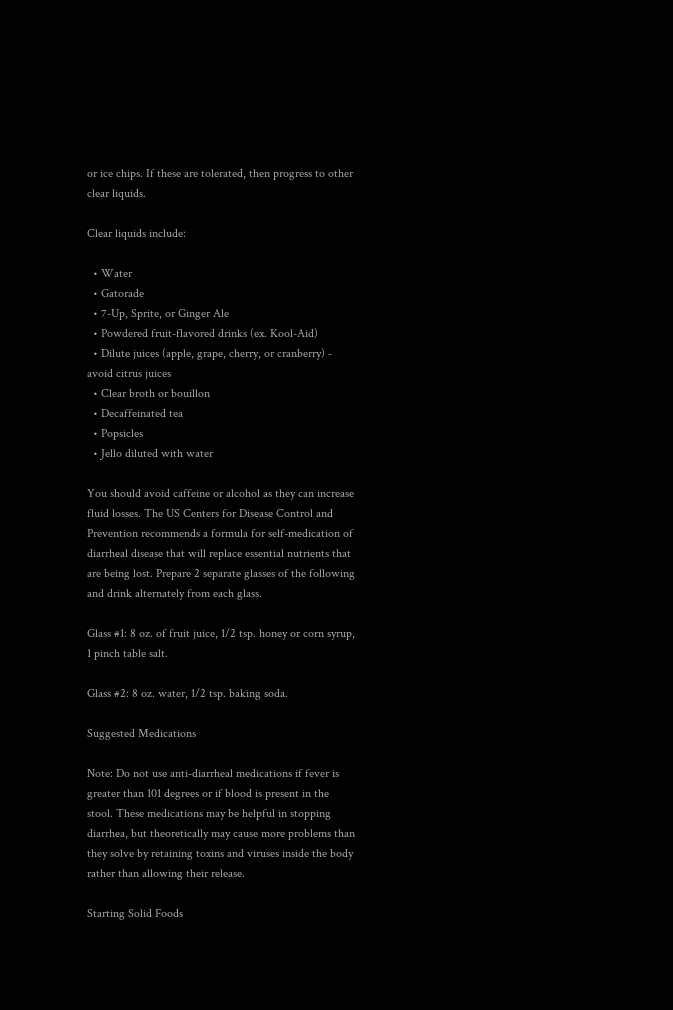or ice chips. If these are tolerated, then progress to other clear liquids.

Clear liquids include:

  • Water
  • Gatorade
  • 7-Up, Sprite, or Ginger Ale
  • Powdered fruit-flavored drinks (ex. Kool-Aid)
  • Dilute juices (apple, grape, cherry, or cranberry) - avoid citrus juices
  • Clear broth or bouillon
  • Decaffeinated tea
  • Popsicles
  • Jello diluted with water

You should avoid caffeine or alcohol as they can increase fluid losses. The US Centers for Disease Control and Prevention recommends a formula for self-medication of diarrheal disease that will replace essential nutrients that are being lost. Prepare 2 separate glasses of the following and drink alternately from each glass.

Glass #1: 8 oz. of fruit juice, 1/2 tsp. honey or corn syrup, 1 pinch table salt.

Glass #2: 8 oz. water, 1/2 tsp. baking soda.

Suggested Medications

Note: Do not use anti-diarrheal medications if fever is greater than 101 degrees or if blood is present in the stool. These medications may be helpful in stopping diarrhea, but theoretically may cause more problems than they solve by retaining toxins and viruses inside the body rather than allowing their release.

Starting Solid Foods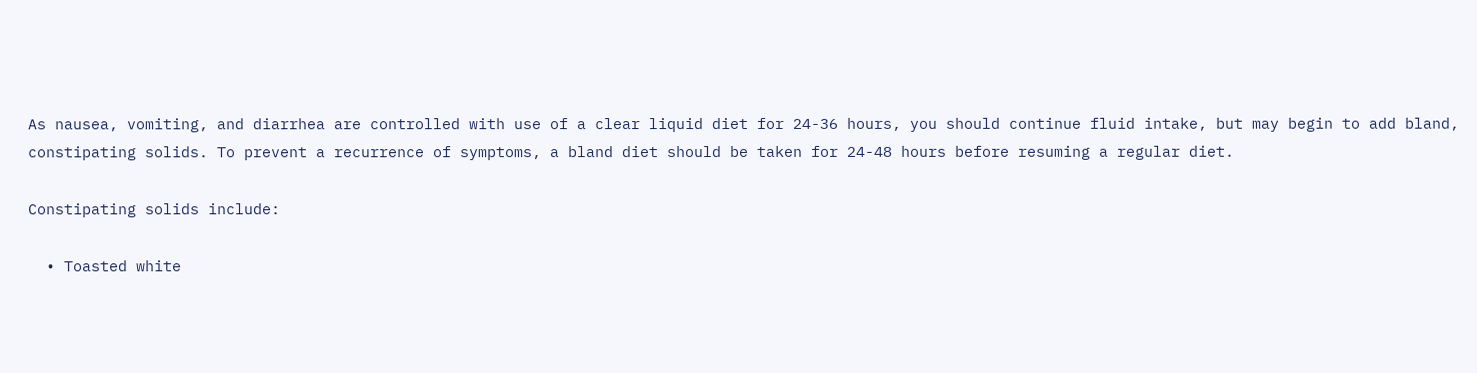As nausea, vomiting, and diarrhea are controlled with use of a clear liquid diet for 24-36 hours, you should continue fluid intake, but may begin to add bland, constipating solids. To prevent a recurrence of symptoms, a bland diet should be taken for 24-48 hours before resuming a regular diet.

Constipating solids include:

  • Toasted white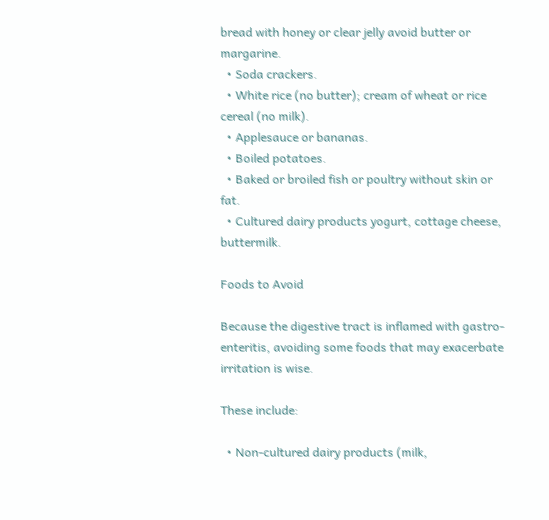bread with honey or clear jelly avoid butter or margarine.
  • Soda crackers.
  • White rice (no butter); cream of wheat or rice cereal (no milk).
  • Applesauce or bananas.
  • Boiled potatoes.
  • Baked or broiled fish or poultry without skin or fat.
  • Cultured dairy products yogurt, cottage cheese, buttermilk.

Foods to Avoid

Because the digestive tract is inflamed with gastro-enteritis, avoiding some foods that may exacerbate irritation is wise.

These include:

  • Non-cultured dairy products (milk,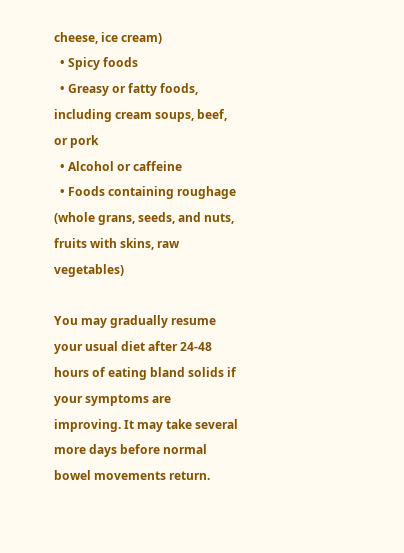cheese, ice cream)
  • Spicy foods
  • Greasy or fatty foods, including cream soups, beef, or pork
  • Alcohol or caffeine
  • Foods containing roughage (whole grans, seeds, and nuts, fruits with skins, raw vegetables)

You may gradually resume your usual diet after 24-48 hours of eating bland solids if your symptoms are improving. It may take several more days before normal bowel movements return.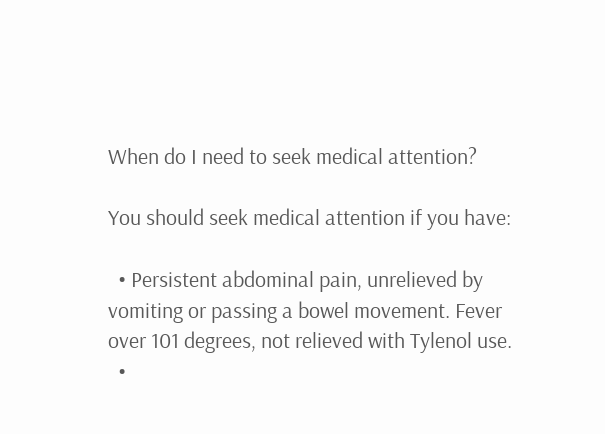When do I need to seek medical attention?

You should seek medical attention if you have:

  • Persistent abdominal pain, unrelieved by vomiting or passing a bowel movement. Fever over 101 degrees, not relieved with Tylenol use.
  •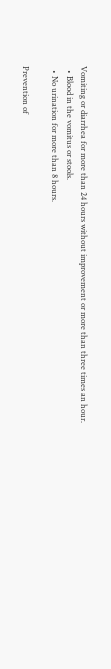Vomiting or diarrhea for more than 24 hours without improvement or more than three times an hour.
  • Blood in the vomitus or stools.
  • No urination for more than 8 hours.

Prevention of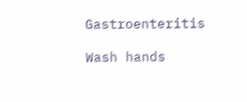Gastroenteritis

Wash hands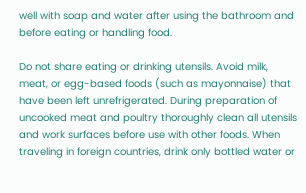well with soap and water after using the bathroom and before eating or handling food.

Do not share eating or drinking utensils. Avoid milk, meat, or egg-based foods (such as mayonnaise) that have been left unrefrigerated. During preparation of uncooked meat and poultry thoroughly clean all utensils and work surfaces before use with other foods. When traveling in foreign countries, drink only bottled water or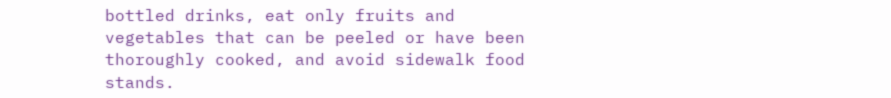bottled drinks, eat only fruits and vegetables that can be peeled or have been thoroughly cooked, and avoid sidewalk food stands.